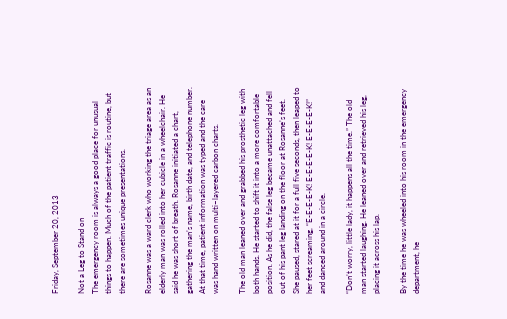Friday, September 20, 2013

Not a Leg to Stand on
The emergency room is always a good place for unusual things to happen. Much of the patient traffic is routine, but there are sometimes unique presentations.

Rosanne was a ward clerk who working the triage area as an elderly man was rolled into her cubicle in a wheelchair. He said he was short of breath. Rosanne initiated a chart, gathering the man’s name, birth date, and telephone number. At that time, patient information was typed and the care was hand written on multi–layered carbon charts.

The old man leaned over and grabbed his prosthetic leg with both hands. He started to shift it into a more comfortable position. As he did, the false leg became unattached and fell out of his pant leg landing on the floor at Rosanne’s feet. She paused, stared at it for a full five seconds, then leaped to her feet screaming, “E-E-E-E-K! E-E-E-E-K! E-E-E-E-K!” and danced around in a circle.

“Don’t worry, little lady, it happens all the time.” The old man started laughing. He leaned over and retrieved his leg, placing it across his lap.

By the time he was wheeled into his room in the emergency department, he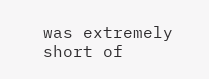was extremely short of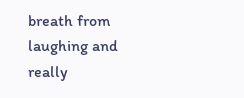breath from laughing and really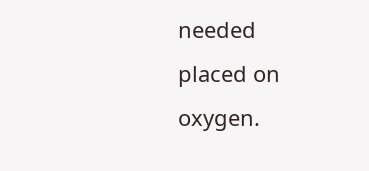needed placed on oxygen.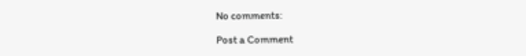No comments:

Post a Comment